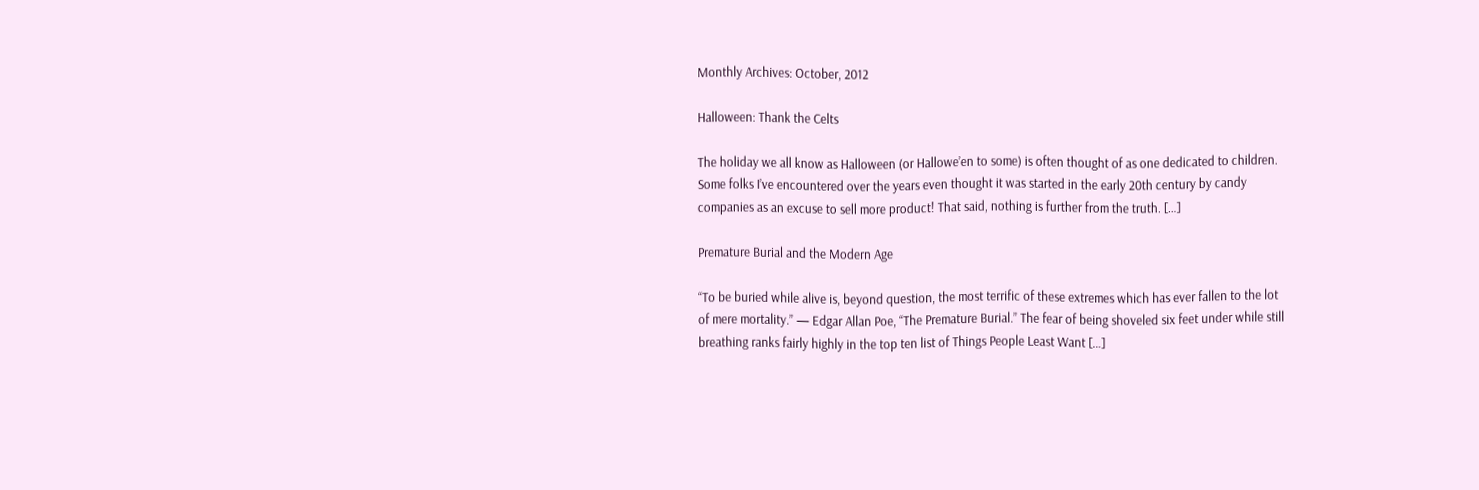Monthly Archives: October, 2012

Halloween: Thank the Celts

The holiday we all know as Halloween (or Hallowe’en to some) is often thought of as one dedicated to children. Some folks I’ve encountered over the years even thought it was started in the early 20th century by candy companies as an excuse to sell more product! That said, nothing is further from the truth. […]

Premature Burial and the Modern Age

“To be buried while alive is, beyond question, the most terrific of these extremes which has ever fallen to the lot of mere mortality.” — Edgar Allan Poe, “The Premature Burial.” The fear of being shoveled six feet under while still breathing ranks fairly highly in the top ten list of Things People Least Want […]